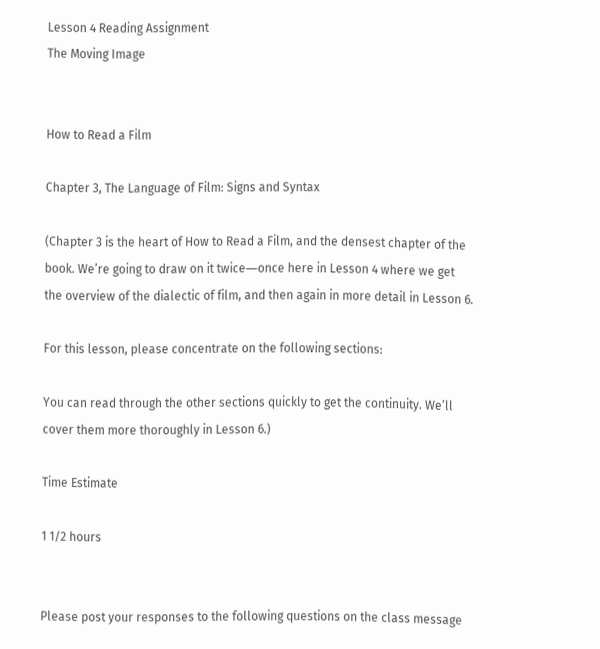Lesson 4 Reading Assignment
The Moving Image


How to Read a Film

Chapter 3, The Language of Film: Signs and Syntax

(Chapter 3 is the heart of How to Read a Film, and the densest chapter of the book. We’re going to draw on it twice―once here in Lesson 4 where we get the overview of the dialectic of film, and then again in more detail in Lesson 6.

For this lesson, please concentrate on the following sections:

You can read through the other sections quickly to get the continuity. We’ll cover them more thoroughly in Lesson 6.)

Time Estimate

1 1/2 hours


Please post your responses to the following questions on the class message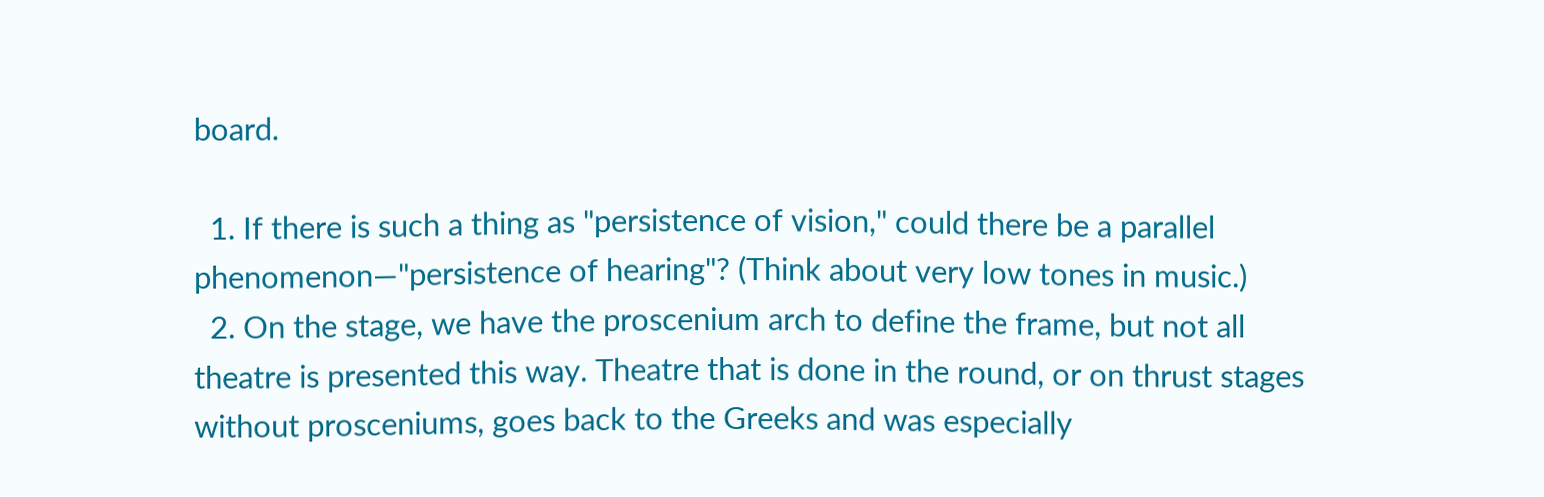board.

  1. If there is such a thing as "persistence of vision," could there be a parallel phenomenon—"persistence of hearing"? (Think about very low tones in music.)
  2. On the stage, we have the proscenium arch to define the frame, but not all theatre is presented this way. Theatre that is done in the round, or on thrust stages without prosceniums, goes back to the Greeks and was especially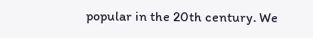popular in the 20th century. We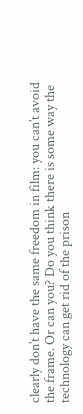clearly don’t have the same freedom in film: you can’t avoid the frame. Or can you? Do you think there is some way the technology can get rid of the prison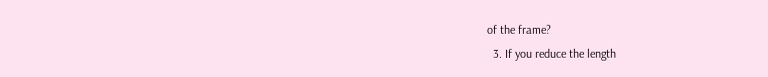of the frame?
  3. If you reduce the length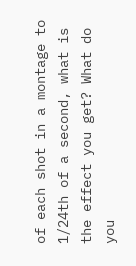of each shot in a montage to 1/24th of a second, what is the effect you get? What do you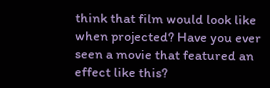think that film would look like when projected? Have you ever seen a movie that featured an effect like this?